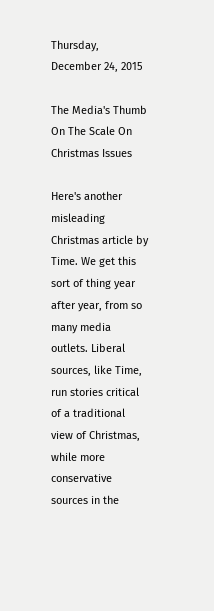Thursday, December 24, 2015

The Media's Thumb On The Scale On Christmas Issues

Here's another misleading Christmas article by Time. We get this sort of thing year after year, from so many media outlets. Liberal sources, like Time, run stories critical of a traditional view of Christmas, while more conservative sources in the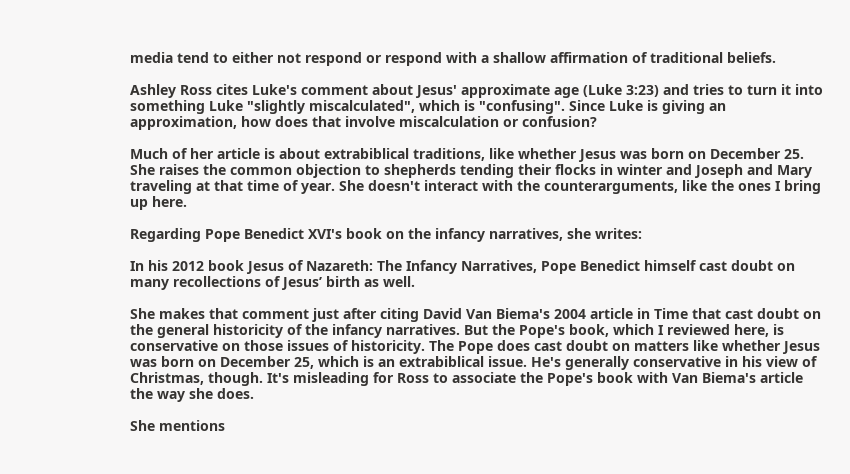media tend to either not respond or respond with a shallow affirmation of traditional beliefs.

Ashley Ross cites Luke's comment about Jesus' approximate age (Luke 3:23) and tries to turn it into something Luke "slightly miscalculated", which is "confusing". Since Luke is giving an approximation, how does that involve miscalculation or confusion?

Much of her article is about extrabiblical traditions, like whether Jesus was born on December 25. She raises the common objection to shepherds tending their flocks in winter and Joseph and Mary traveling at that time of year. She doesn't interact with the counterarguments, like the ones I bring up here.

Regarding Pope Benedict XVI's book on the infancy narratives, she writes:

In his 2012 book Jesus of Nazareth: The Infancy Narratives, Pope Benedict himself cast doubt on many recollections of Jesus’ birth as well.

She makes that comment just after citing David Van Biema's 2004 article in Time that cast doubt on the general historicity of the infancy narratives. But the Pope's book, which I reviewed here, is conservative on those issues of historicity. The Pope does cast doubt on matters like whether Jesus was born on December 25, which is an extrabiblical issue. He's generally conservative in his view of Christmas, though. It's misleading for Ross to associate the Pope's book with Van Biema's article the way she does.

She mentions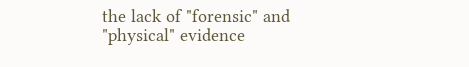the lack of "forensic" and "physical" evidence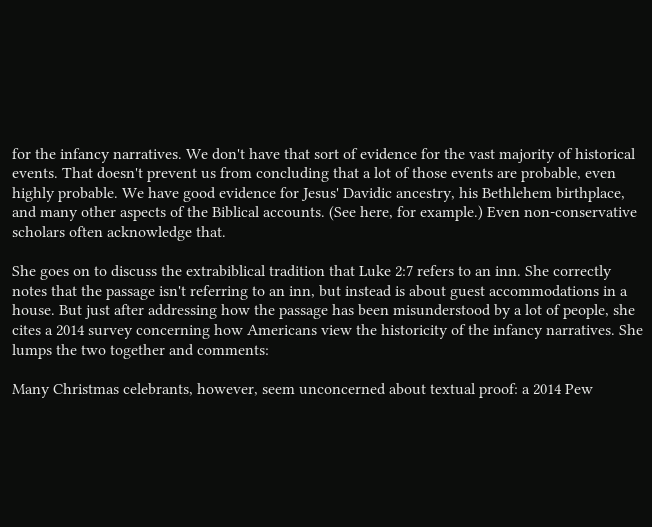for the infancy narratives. We don't have that sort of evidence for the vast majority of historical events. That doesn't prevent us from concluding that a lot of those events are probable, even highly probable. We have good evidence for Jesus' Davidic ancestry, his Bethlehem birthplace, and many other aspects of the Biblical accounts. (See here, for example.) Even non-conservative scholars often acknowledge that.

She goes on to discuss the extrabiblical tradition that Luke 2:7 refers to an inn. She correctly notes that the passage isn't referring to an inn, but instead is about guest accommodations in a house. But just after addressing how the passage has been misunderstood by a lot of people, she cites a 2014 survey concerning how Americans view the historicity of the infancy narratives. She lumps the two together and comments:

Many Christmas celebrants, however, seem unconcerned about textual proof: a 2014 Pew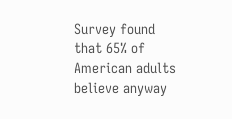Survey found that 65% of American adults believe anyway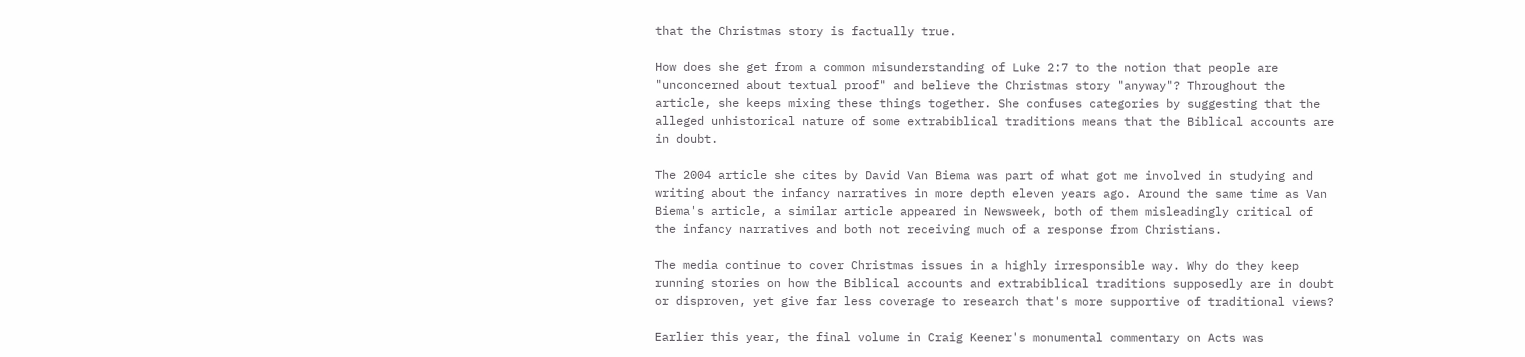that the Christmas story is factually true.

How does she get from a common misunderstanding of Luke 2:7 to the notion that people are "unconcerned about textual proof" and believe the Christmas story "anyway"? Throughout the article, she keeps mixing these things together. She confuses categories by suggesting that the alleged unhistorical nature of some extrabiblical traditions means that the Biblical accounts are in doubt.

The 2004 article she cites by David Van Biema was part of what got me involved in studying and writing about the infancy narratives in more depth eleven years ago. Around the same time as Van Biema's article, a similar article appeared in Newsweek, both of them misleadingly critical of the infancy narratives and both not receiving much of a response from Christians.

The media continue to cover Christmas issues in a highly irresponsible way. Why do they keep running stories on how the Biblical accounts and extrabiblical traditions supposedly are in doubt or disproven, yet give far less coverage to research that's more supportive of traditional views?

Earlier this year, the final volume in Craig Keener's monumental commentary on Acts was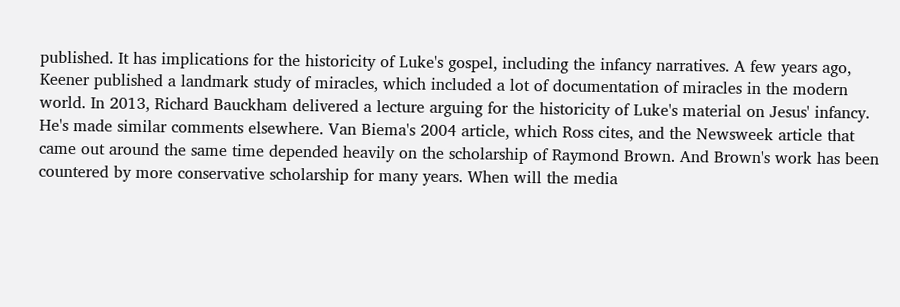published. It has implications for the historicity of Luke's gospel, including the infancy narratives. A few years ago, Keener published a landmark study of miracles, which included a lot of documentation of miracles in the modern world. In 2013, Richard Bauckham delivered a lecture arguing for the historicity of Luke's material on Jesus' infancy. He's made similar comments elsewhere. Van Biema's 2004 article, which Ross cites, and the Newsweek article that came out around the same time depended heavily on the scholarship of Raymond Brown. And Brown's work has been countered by more conservative scholarship for many years. When will the media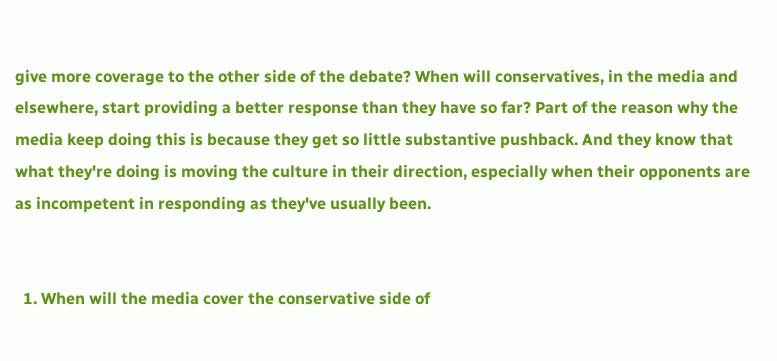give more coverage to the other side of the debate? When will conservatives, in the media and elsewhere, start providing a better response than they have so far? Part of the reason why the media keep doing this is because they get so little substantive pushback. And they know that what they're doing is moving the culture in their direction, especially when their opponents are as incompetent in responding as they've usually been.


  1. When will the media cover the conservative side of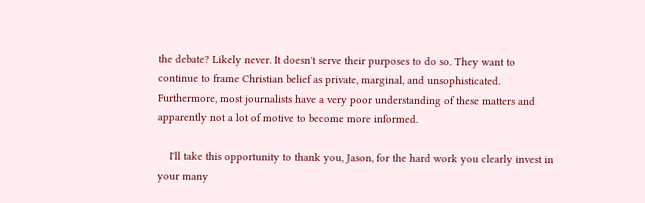the debate? Likely never. It doesn't serve their purposes to do so. They want to continue to frame Christian belief as private, marginal, and unsophisticated. Furthermore, most journalists have a very poor understanding of these matters and apparently not a lot of motive to become more informed.

    I'll take this opportunity to thank you, Jason, for the hard work you clearly invest in your many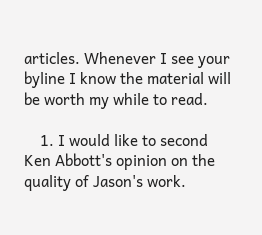articles. Whenever I see your byline I know the material will be worth my while to read.

    1. I would like to second Ken Abbott's opinion on the quality of Jason's work.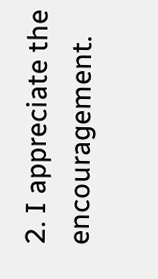2. I appreciate the encouragement.